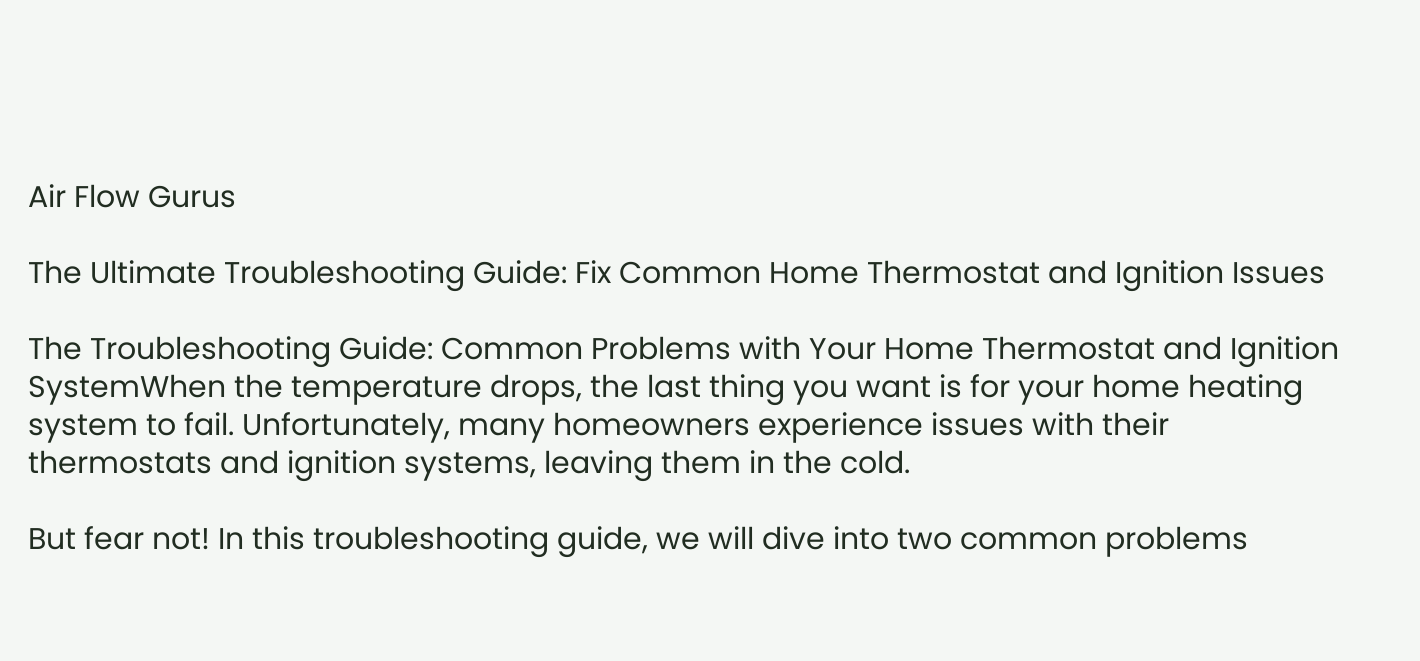Air Flow Gurus

The Ultimate Troubleshooting Guide: Fix Common Home Thermostat and Ignition Issues

The Troubleshooting Guide: Common Problems with Your Home Thermostat and Ignition SystemWhen the temperature drops, the last thing you want is for your home heating system to fail. Unfortunately, many homeowners experience issues with their thermostats and ignition systems, leaving them in the cold.

But fear not! In this troubleshooting guide, we will dive into two common problems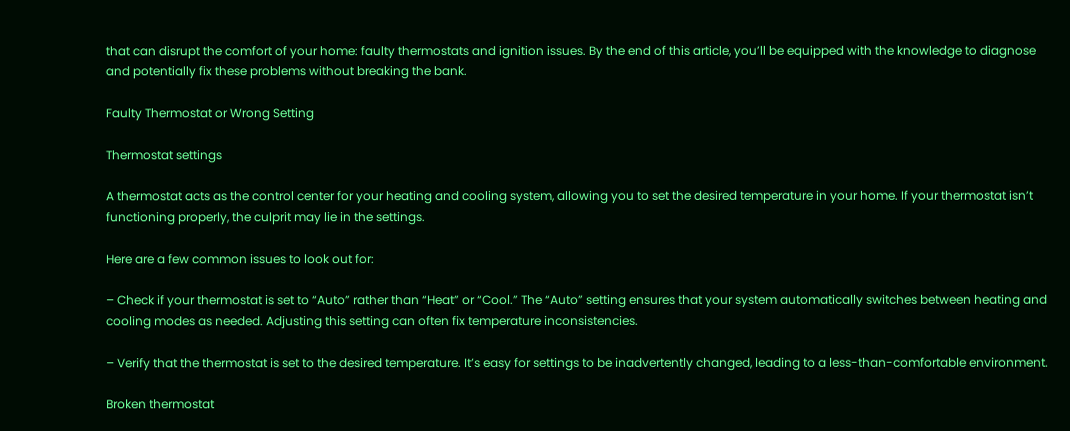that can disrupt the comfort of your home: faulty thermostats and ignition issues. By the end of this article, you’ll be equipped with the knowledge to diagnose and potentially fix these problems without breaking the bank.

Faulty Thermostat or Wrong Setting

Thermostat settings

A thermostat acts as the control center for your heating and cooling system, allowing you to set the desired temperature in your home. If your thermostat isn’t functioning properly, the culprit may lie in the settings.

Here are a few common issues to look out for:

– Check if your thermostat is set to “Auto” rather than “Heat” or “Cool.” The “Auto” setting ensures that your system automatically switches between heating and cooling modes as needed. Adjusting this setting can often fix temperature inconsistencies.

– Verify that the thermostat is set to the desired temperature. It’s easy for settings to be inadvertently changed, leading to a less-than-comfortable environment.

Broken thermostat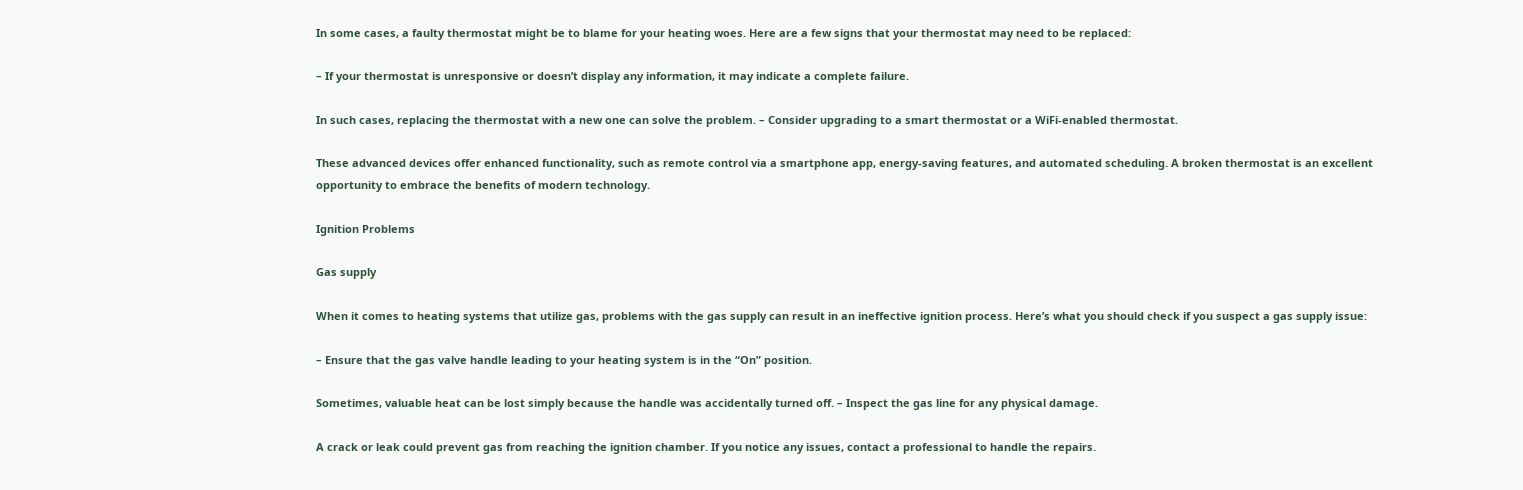In some cases, a faulty thermostat might be to blame for your heating woes. Here are a few signs that your thermostat may need to be replaced:

– If your thermostat is unresponsive or doesn’t display any information, it may indicate a complete failure.

In such cases, replacing the thermostat with a new one can solve the problem. – Consider upgrading to a smart thermostat or a WiFi-enabled thermostat.

These advanced devices offer enhanced functionality, such as remote control via a smartphone app, energy-saving features, and automated scheduling. A broken thermostat is an excellent opportunity to embrace the benefits of modern technology.

Ignition Problems

Gas supply

When it comes to heating systems that utilize gas, problems with the gas supply can result in an ineffective ignition process. Here’s what you should check if you suspect a gas supply issue:

– Ensure that the gas valve handle leading to your heating system is in the “On” position.

Sometimes, valuable heat can be lost simply because the handle was accidentally turned off. – Inspect the gas line for any physical damage.

A crack or leak could prevent gas from reaching the ignition chamber. If you notice any issues, contact a professional to handle the repairs.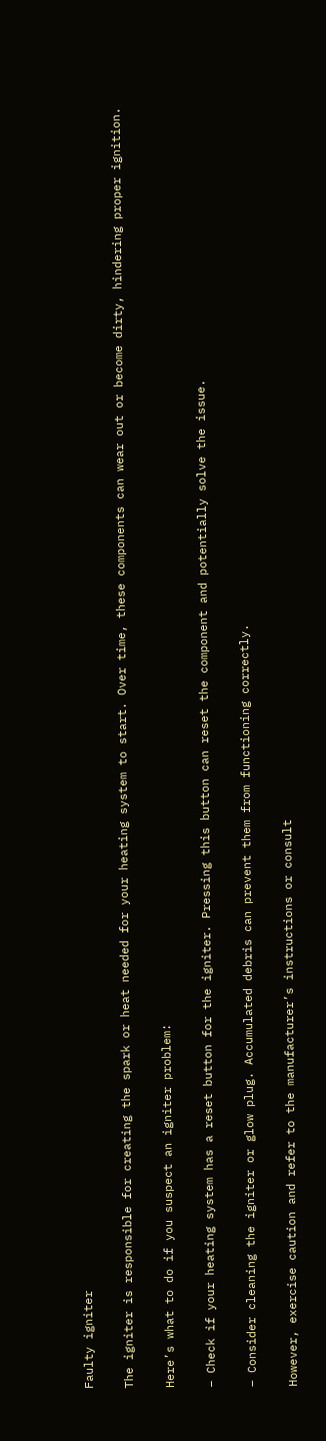Faulty igniter

The igniter is responsible for creating the spark or heat needed for your heating system to start. Over time, these components can wear out or become dirty, hindering proper ignition.

Here’s what to do if you suspect an igniter problem:

– Check if your heating system has a reset button for the igniter. Pressing this button can reset the component and potentially solve the issue.

– Consider cleaning the igniter or glow plug. Accumulated debris can prevent them from functioning correctly.

However, exercise caution and refer to the manufacturer’s instructions or consult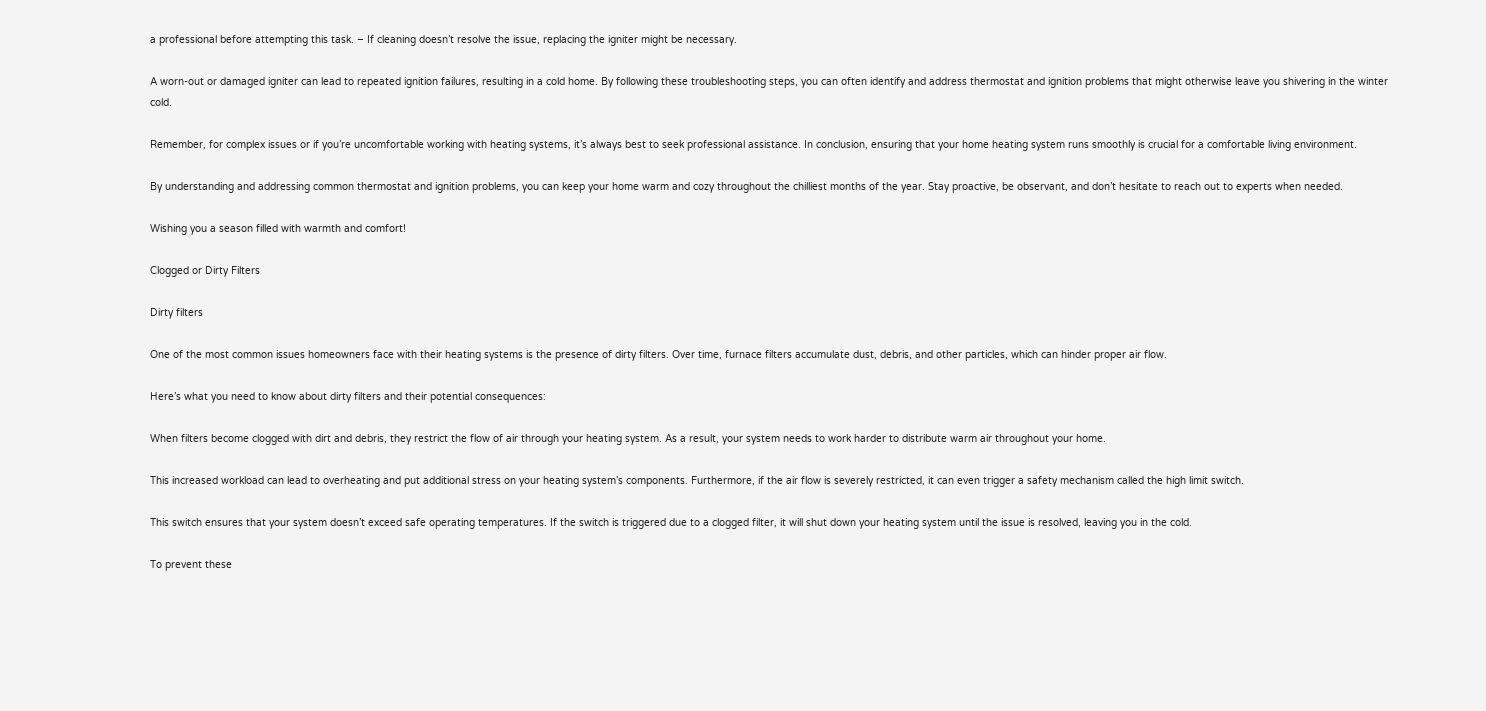a professional before attempting this task. – If cleaning doesn’t resolve the issue, replacing the igniter might be necessary.

A worn-out or damaged igniter can lead to repeated ignition failures, resulting in a cold home. By following these troubleshooting steps, you can often identify and address thermostat and ignition problems that might otherwise leave you shivering in the winter cold.

Remember, for complex issues or if you’re uncomfortable working with heating systems, it’s always best to seek professional assistance. In conclusion, ensuring that your home heating system runs smoothly is crucial for a comfortable living environment.

By understanding and addressing common thermostat and ignition problems, you can keep your home warm and cozy throughout the chilliest months of the year. Stay proactive, be observant, and don’t hesitate to reach out to experts when needed.

Wishing you a season filled with warmth and comfort!

Clogged or Dirty Filters

Dirty filters

One of the most common issues homeowners face with their heating systems is the presence of dirty filters. Over time, furnace filters accumulate dust, debris, and other particles, which can hinder proper air flow.

Here’s what you need to know about dirty filters and their potential consequences:

When filters become clogged with dirt and debris, they restrict the flow of air through your heating system. As a result, your system needs to work harder to distribute warm air throughout your home.

This increased workload can lead to overheating and put additional stress on your heating system’s components. Furthermore, if the air flow is severely restricted, it can even trigger a safety mechanism called the high limit switch.

This switch ensures that your system doesn’t exceed safe operating temperatures. If the switch is triggered due to a clogged filter, it will shut down your heating system until the issue is resolved, leaving you in the cold.

To prevent these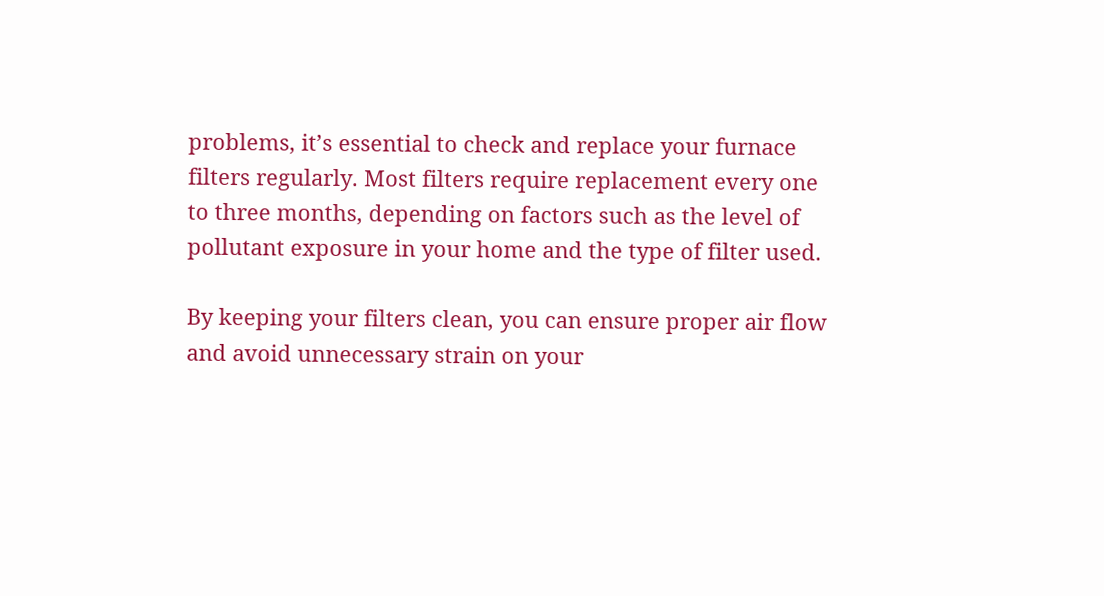problems, it’s essential to check and replace your furnace filters regularly. Most filters require replacement every one to three months, depending on factors such as the level of pollutant exposure in your home and the type of filter used.

By keeping your filters clean, you can ensure proper air flow and avoid unnecessary strain on your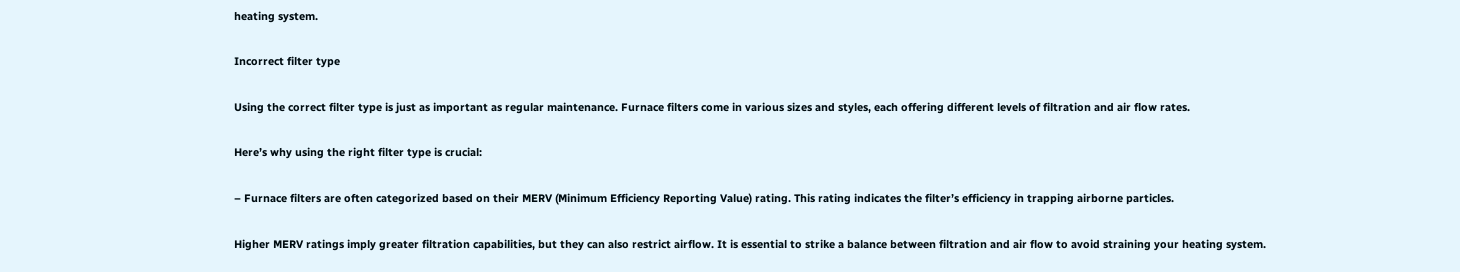heating system.

Incorrect filter type

Using the correct filter type is just as important as regular maintenance. Furnace filters come in various sizes and styles, each offering different levels of filtration and air flow rates.

Here’s why using the right filter type is crucial:

– Furnace filters are often categorized based on their MERV (Minimum Efficiency Reporting Value) rating. This rating indicates the filter’s efficiency in trapping airborne particles.

Higher MERV ratings imply greater filtration capabilities, but they can also restrict airflow. It is essential to strike a balance between filtration and air flow to avoid straining your heating system.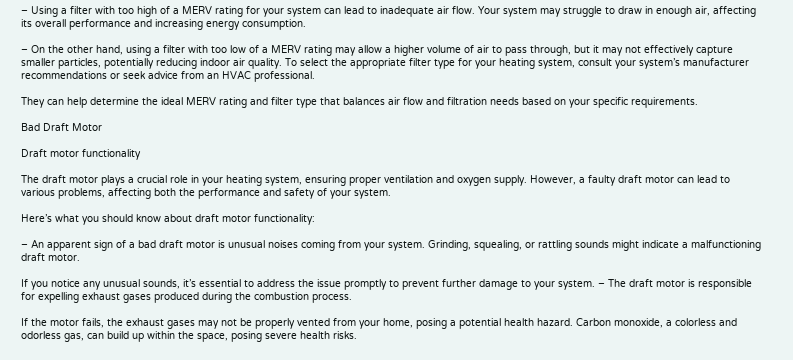– Using a filter with too high of a MERV rating for your system can lead to inadequate air flow. Your system may struggle to draw in enough air, affecting its overall performance and increasing energy consumption.

– On the other hand, using a filter with too low of a MERV rating may allow a higher volume of air to pass through, but it may not effectively capture smaller particles, potentially reducing indoor air quality. To select the appropriate filter type for your heating system, consult your system’s manufacturer recommendations or seek advice from an HVAC professional.

They can help determine the ideal MERV rating and filter type that balances air flow and filtration needs based on your specific requirements.

Bad Draft Motor

Draft motor functionality

The draft motor plays a crucial role in your heating system, ensuring proper ventilation and oxygen supply. However, a faulty draft motor can lead to various problems, affecting both the performance and safety of your system.

Here’s what you should know about draft motor functionality:

– An apparent sign of a bad draft motor is unusual noises coming from your system. Grinding, squealing, or rattling sounds might indicate a malfunctioning draft motor.

If you notice any unusual sounds, it’s essential to address the issue promptly to prevent further damage to your system. – The draft motor is responsible for expelling exhaust gases produced during the combustion process.

If the motor fails, the exhaust gases may not be properly vented from your home, posing a potential health hazard. Carbon monoxide, a colorless and odorless gas, can build up within the space, posing severe health risks.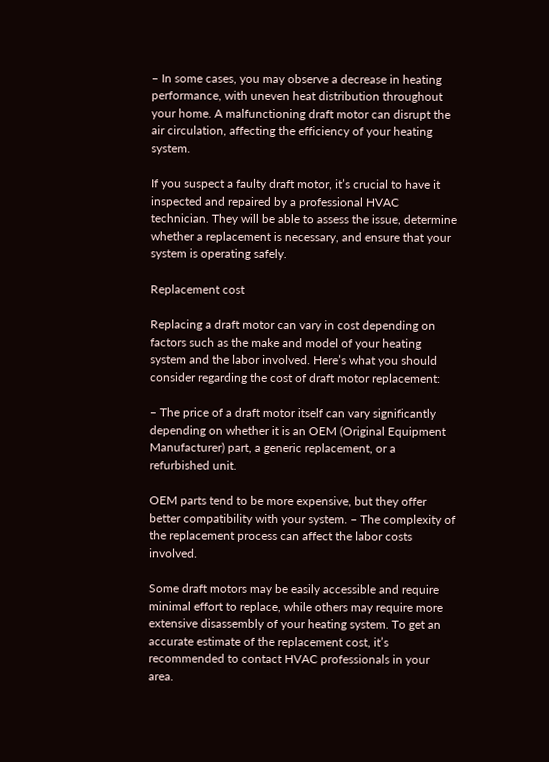– In some cases, you may observe a decrease in heating performance, with uneven heat distribution throughout your home. A malfunctioning draft motor can disrupt the air circulation, affecting the efficiency of your heating system.

If you suspect a faulty draft motor, it’s crucial to have it inspected and repaired by a professional HVAC technician. They will be able to assess the issue, determine whether a replacement is necessary, and ensure that your system is operating safely.

Replacement cost

Replacing a draft motor can vary in cost depending on factors such as the make and model of your heating system and the labor involved. Here’s what you should consider regarding the cost of draft motor replacement:

– The price of a draft motor itself can vary significantly depending on whether it is an OEM (Original Equipment Manufacturer) part, a generic replacement, or a refurbished unit.

OEM parts tend to be more expensive, but they offer better compatibility with your system. – The complexity of the replacement process can affect the labor costs involved.

Some draft motors may be easily accessible and require minimal effort to replace, while others may require more extensive disassembly of your heating system. To get an accurate estimate of the replacement cost, it’s recommended to contact HVAC professionals in your area.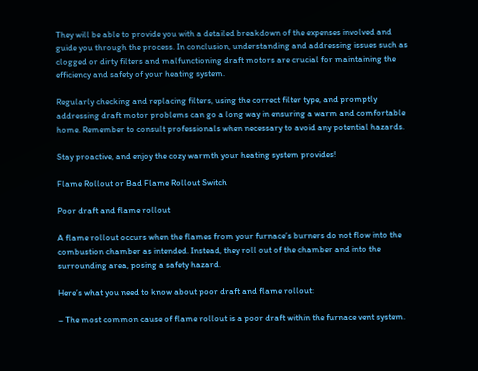They will be able to provide you with a detailed breakdown of the expenses involved and guide you through the process. In conclusion, understanding and addressing issues such as clogged or dirty filters and malfunctioning draft motors are crucial for maintaining the efficiency and safety of your heating system.

Regularly checking and replacing filters, using the correct filter type, and promptly addressing draft motor problems can go a long way in ensuring a warm and comfortable home. Remember to consult professionals when necessary to avoid any potential hazards.

Stay proactive, and enjoy the cozy warmth your heating system provides!

Flame Rollout or Bad Flame Rollout Switch

Poor draft and flame rollout

A flame rollout occurs when the flames from your furnace’s burners do not flow into the combustion chamber as intended. Instead, they roll out of the chamber and into the surrounding area, posing a safety hazard.

Here’s what you need to know about poor draft and flame rollout:

– The most common cause of flame rollout is a poor draft within the furnace vent system.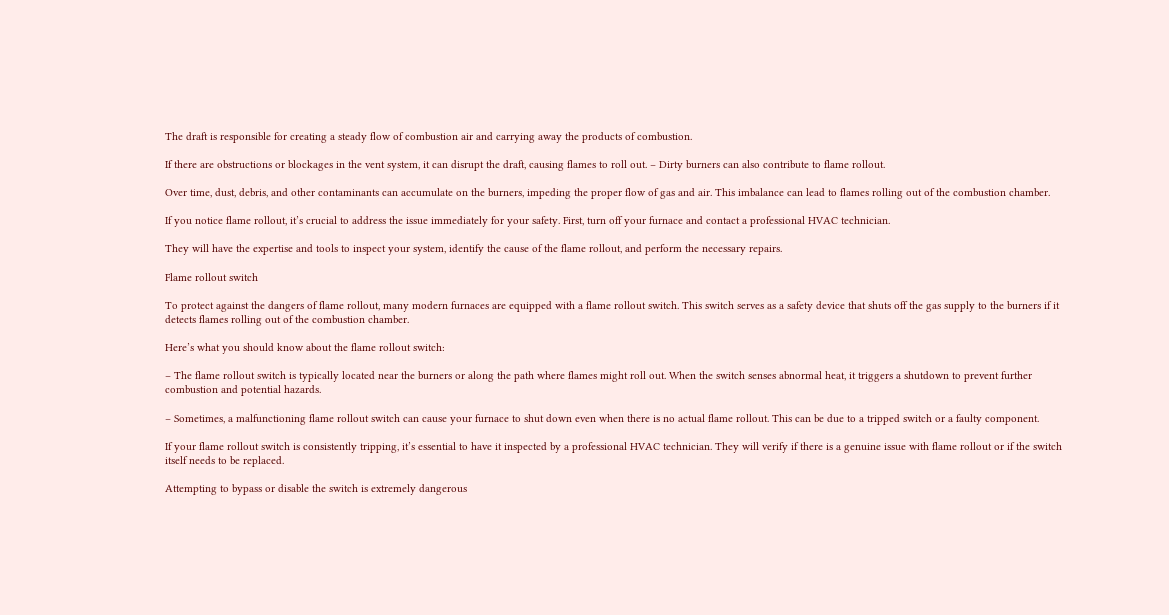The draft is responsible for creating a steady flow of combustion air and carrying away the products of combustion.

If there are obstructions or blockages in the vent system, it can disrupt the draft, causing flames to roll out. – Dirty burners can also contribute to flame rollout.

Over time, dust, debris, and other contaminants can accumulate on the burners, impeding the proper flow of gas and air. This imbalance can lead to flames rolling out of the combustion chamber.

If you notice flame rollout, it’s crucial to address the issue immediately for your safety. First, turn off your furnace and contact a professional HVAC technician.

They will have the expertise and tools to inspect your system, identify the cause of the flame rollout, and perform the necessary repairs.

Flame rollout switch

To protect against the dangers of flame rollout, many modern furnaces are equipped with a flame rollout switch. This switch serves as a safety device that shuts off the gas supply to the burners if it detects flames rolling out of the combustion chamber.

Here’s what you should know about the flame rollout switch:

– The flame rollout switch is typically located near the burners or along the path where flames might roll out. When the switch senses abnormal heat, it triggers a shutdown to prevent further combustion and potential hazards.

– Sometimes, a malfunctioning flame rollout switch can cause your furnace to shut down even when there is no actual flame rollout. This can be due to a tripped switch or a faulty component.

If your flame rollout switch is consistently tripping, it’s essential to have it inspected by a professional HVAC technician. They will verify if there is a genuine issue with flame rollout or if the switch itself needs to be replaced.

Attempting to bypass or disable the switch is extremely dangerous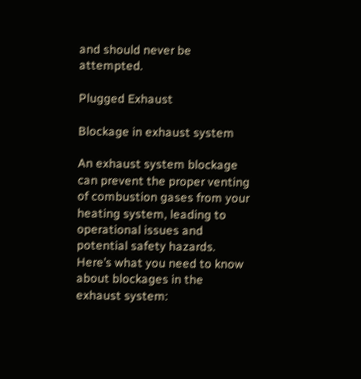and should never be attempted.

Plugged Exhaust

Blockage in exhaust system

An exhaust system blockage can prevent the proper venting of combustion gases from your heating system, leading to operational issues and potential safety hazards. Here’s what you need to know about blockages in the exhaust system: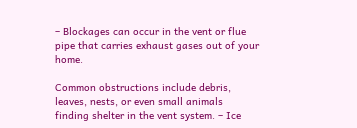– Blockages can occur in the vent or flue pipe that carries exhaust gases out of your home.

Common obstructions include debris, leaves, nests, or even small animals finding shelter in the vent system. – Ice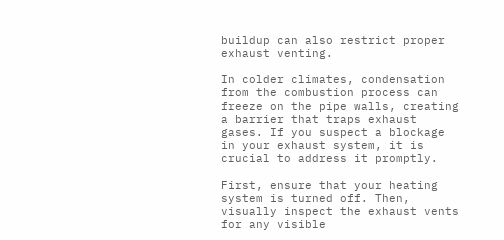buildup can also restrict proper exhaust venting.

In colder climates, condensation from the combustion process can freeze on the pipe walls, creating a barrier that traps exhaust gases. If you suspect a blockage in your exhaust system, it is crucial to address it promptly.

First, ensure that your heating system is turned off. Then, visually inspect the exhaust vents for any visible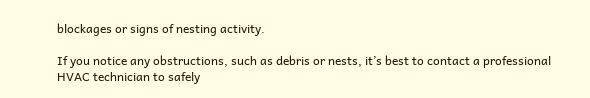blockages or signs of nesting activity.

If you notice any obstructions, such as debris or nests, it’s best to contact a professional HVAC technician to safely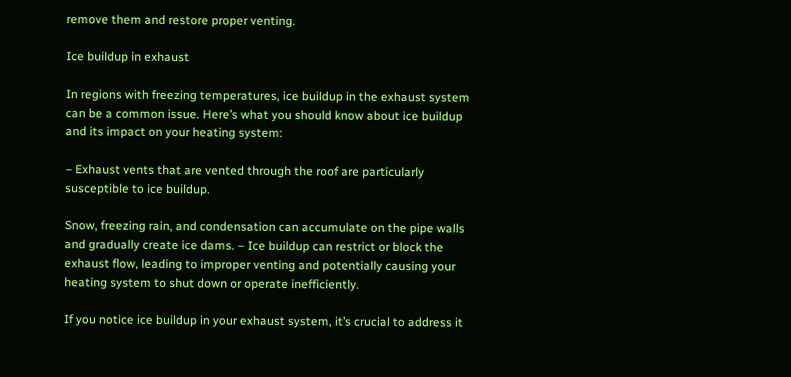remove them and restore proper venting.

Ice buildup in exhaust

In regions with freezing temperatures, ice buildup in the exhaust system can be a common issue. Here’s what you should know about ice buildup and its impact on your heating system:

– Exhaust vents that are vented through the roof are particularly susceptible to ice buildup.

Snow, freezing rain, and condensation can accumulate on the pipe walls and gradually create ice dams. – Ice buildup can restrict or block the exhaust flow, leading to improper venting and potentially causing your heating system to shut down or operate inefficiently.

If you notice ice buildup in your exhaust system, it’s crucial to address it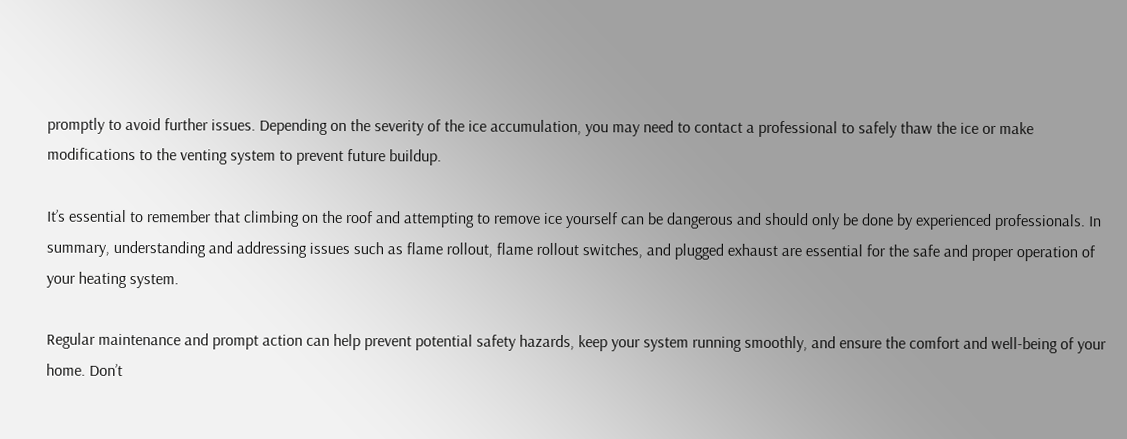promptly to avoid further issues. Depending on the severity of the ice accumulation, you may need to contact a professional to safely thaw the ice or make modifications to the venting system to prevent future buildup.

It’s essential to remember that climbing on the roof and attempting to remove ice yourself can be dangerous and should only be done by experienced professionals. In summary, understanding and addressing issues such as flame rollout, flame rollout switches, and plugged exhaust are essential for the safe and proper operation of your heating system.

Regular maintenance and prompt action can help prevent potential safety hazards, keep your system running smoothly, and ensure the comfort and well-being of your home. Don’t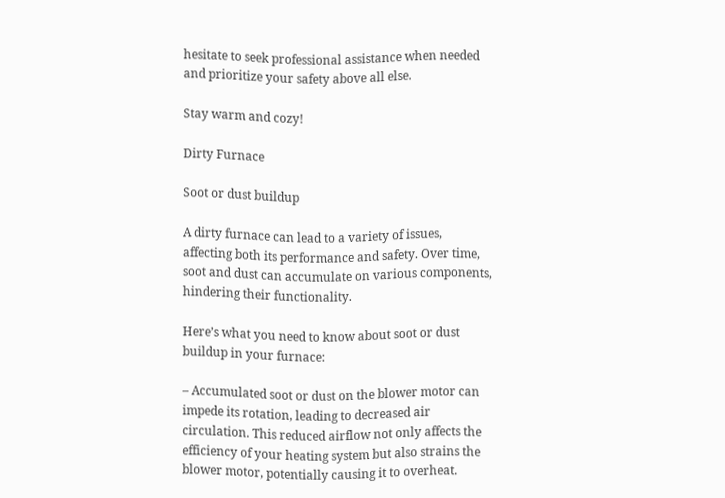hesitate to seek professional assistance when needed and prioritize your safety above all else.

Stay warm and cozy!

Dirty Furnace

Soot or dust buildup

A dirty furnace can lead to a variety of issues, affecting both its performance and safety. Over time, soot and dust can accumulate on various components, hindering their functionality.

Here’s what you need to know about soot or dust buildup in your furnace:

– Accumulated soot or dust on the blower motor can impede its rotation, leading to decreased air circulation. This reduced airflow not only affects the efficiency of your heating system but also strains the blower motor, potentially causing it to overheat.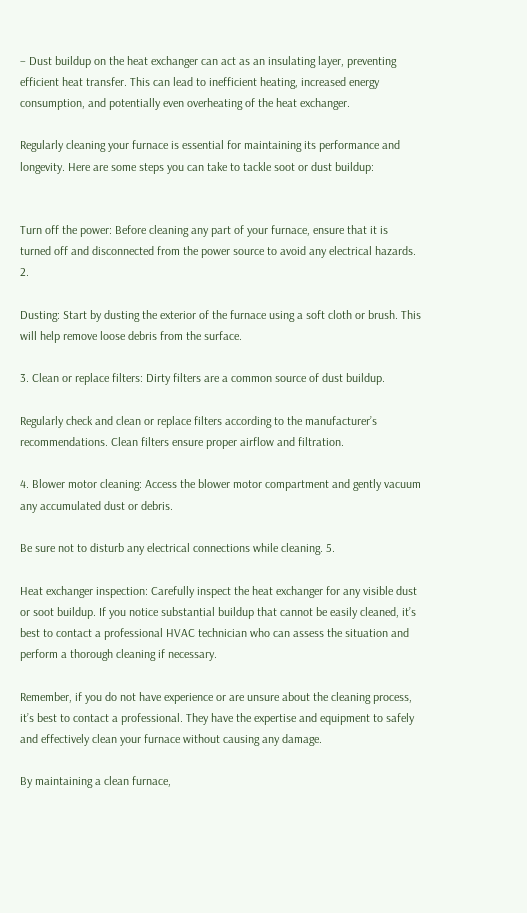– Dust buildup on the heat exchanger can act as an insulating layer, preventing efficient heat transfer. This can lead to inefficient heating, increased energy consumption, and potentially even overheating of the heat exchanger.

Regularly cleaning your furnace is essential for maintaining its performance and longevity. Here are some steps you can take to tackle soot or dust buildup:


Turn off the power: Before cleaning any part of your furnace, ensure that it is turned off and disconnected from the power source to avoid any electrical hazards. 2.

Dusting: Start by dusting the exterior of the furnace using a soft cloth or brush. This will help remove loose debris from the surface.

3. Clean or replace filters: Dirty filters are a common source of dust buildup.

Regularly check and clean or replace filters according to the manufacturer’s recommendations. Clean filters ensure proper airflow and filtration.

4. Blower motor cleaning: Access the blower motor compartment and gently vacuum any accumulated dust or debris.

Be sure not to disturb any electrical connections while cleaning. 5.

Heat exchanger inspection: Carefully inspect the heat exchanger for any visible dust or soot buildup. If you notice substantial buildup that cannot be easily cleaned, it’s best to contact a professional HVAC technician who can assess the situation and perform a thorough cleaning if necessary.

Remember, if you do not have experience or are unsure about the cleaning process, it’s best to contact a professional. They have the expertise and equipment to safely and effectively clean your furnace without causing any damage.

By maintaining a clean furnace,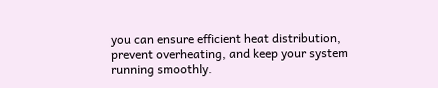you can ensure efficient heat distribution, prevent overheating, and keep your system running smoothly.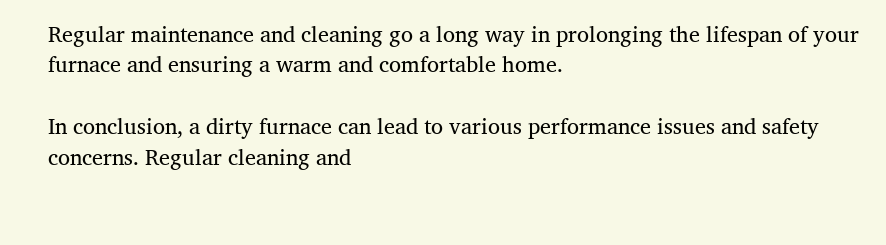Regular maintenance and cleaning go a long way in prolonging the lifespan of your furnace and ensuring a warm and comfortable home.

In conclusion, a dirty furnace can lead to various performance issues and safety concerns. Regular cleaning and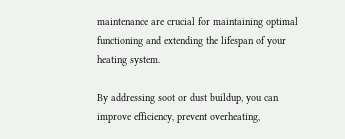maintenance are crucial for maintaining optimal functioning and extending the lifespan of your heating system.

By addressing soot or dust buildup, you can improve efficiency, prevent overheating,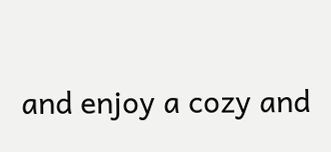and enjoy a cozy and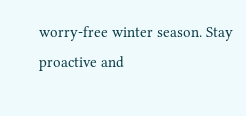worry-free winter season. Stay proactive and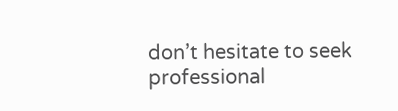don’t hesitate to seek professional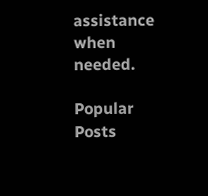assistance when needed.

Popular Posts